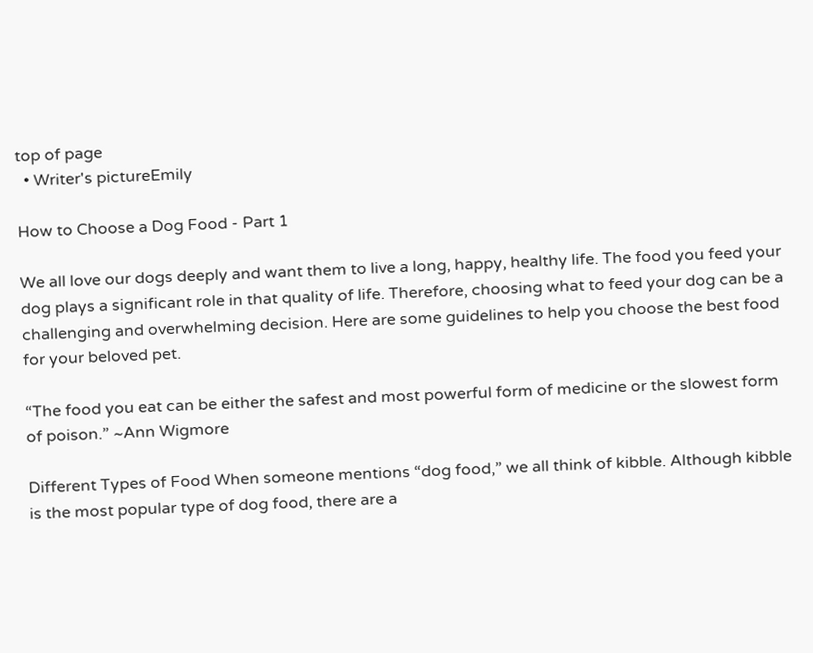top of page
  • Writer's pictureEmily

How to Choose a Dog Food - Part 1

We all love our dogs deeply and want them to live a long, happy, healthy life. The food you feed your dog plays a significant role in that quality of life. Therefore, choosing what to feed your dog can be a challenging and overwhelming decision. Here are some guidelines to help you choose the best food for your beloved pet.

“The food you eat can be either the safest and most powerful form of medicine or the slowest form of poison.” ~Ann Wigmore

Different Types of Food When someone mentions “dog food,” we all think of kibble. Although kibble is the most popular type of dog food, there are a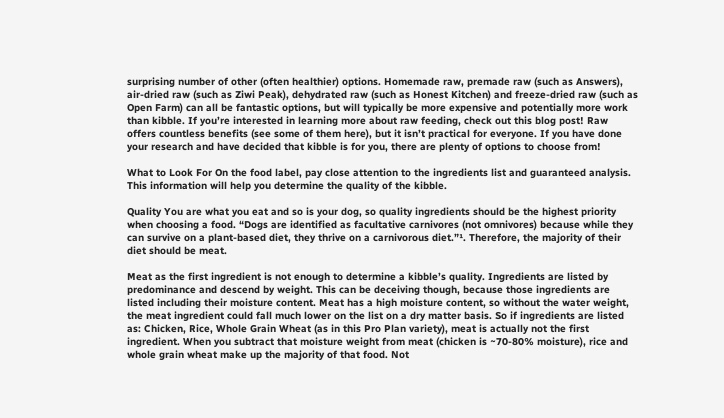surprising number of other (often healthier) options. Homemade raw, premade raw (such as Answers), air-dried raw (such as Ziwi Peak), dehydrated raw (such as Honest Kitchen) and freeze-dried raw (such as Open Farm) can all be fantastic options, but will typically be more expensive and potentially more work than kibble. If you’re interested in learning more about raw feeding, check out this blog post! Raw offers countless benefits (see some of them here), but it isn’t practical for everyone. If you have done your research and have decided that kibble is for you, there are plenty of options to choose from!

What to Look For On the food label, pay close attention to the ingredients list and guaranteed analysis. This information will help you determine the quality of the kibble.

Quality You are what you eat and so is your dog, so quality ingredients should be the highest priority when choosing a food. “Dogs are identified as facultative carnivores (not omnivores) because while they can survive on a plant-based diet, they thrive on a carnivorous diet.”¹. Therefore, the majority of their diet should be meat.

Meat as the first ingredient is not enough to determine a kibble’s quality. Ingredients are listed by predominance and descend by weight. This can be deceiving though, because those ingredients are listed including their moisture content. Meat has a high moisture content, so without the water weight, the meat ingredient could fall much lower on the list on a dry matter basis. So if ingredients are listed as: Chicken, Rice, Whole Grain Wheat (as in this Pro Plan variety), meat is actually not the first ingredient. When you subtract that moisture weight from meat (chicken is ~70-80% moisture), rice and whole grain wheat make up the majority of that food. Not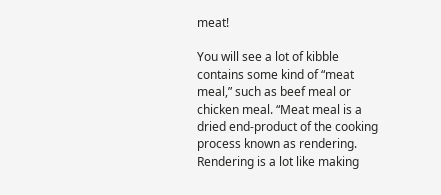meat!

You will see a lot of kibble contains some kind of “meat meal,” such as beef meal or chicken meal. “Meat meal is a dried end-product of the cooking process known as rendering. Rendering is a lot like making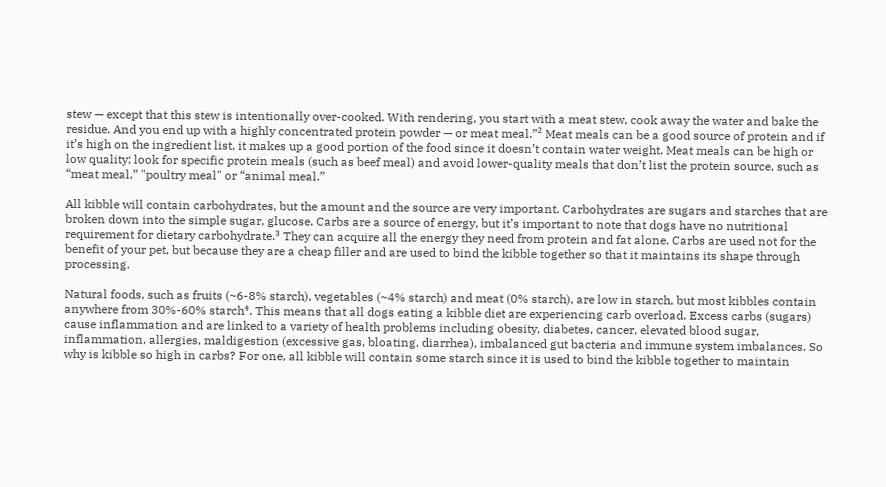stew — except that this stew is intentionally over-cooked. With rendering, you start with a meat stew, cook away the water and bake the residue. And you end up with a highly concentrated protein powder — or meat meal.”² Meat meals can be a good source of protein and if it’s high on the ingredient list, it makes up a good portion of the food since it doesn’t contain water weight. Meat meals can be high or low quality; look for specific protein meals (such as beef meal) and avoid lower-quality meals that don’t list the protein source, such as “meat meal,” "poultry meal" or “animal meal.”

All kibble will contain carbohydrates, but the amount and the source are very important. Carbohydrates are sugars and starches that are broken down into the simple sugar, glucose. Carbs are a source of energy, but it’s important to note that dogs have no nutritional requirement for dietary carbohydrate.³ They can acquire all the energy they need from protein and fat alone. Carbs are used not for the benefit of your pet, but because they are a cheap filler and are used to bind the kibble together so that it maintains its shape through processing.

Natural foods, such as fruits (~6-8% starch), vegetables (~4% starch) and meat (0% starch), are low in starch, but most kibbles contain anywhere from 30%-60% starch⁴. This means that all dogs eating a kibble diet are experiencing carb overload. Excess carbs (sugars) cause inflammation and are linked to a variety of health problems including obesity, diabetes, cancer, elevated blood sugar, inflammation, allergies, maldigestion (excessive gas, bloating, diarrhea), imbalanced gut bacteria and immune system imbalances. So why is kibble so high in carbs? For one, all kibble will contain some starch since it is used to bind the kibble together to maintain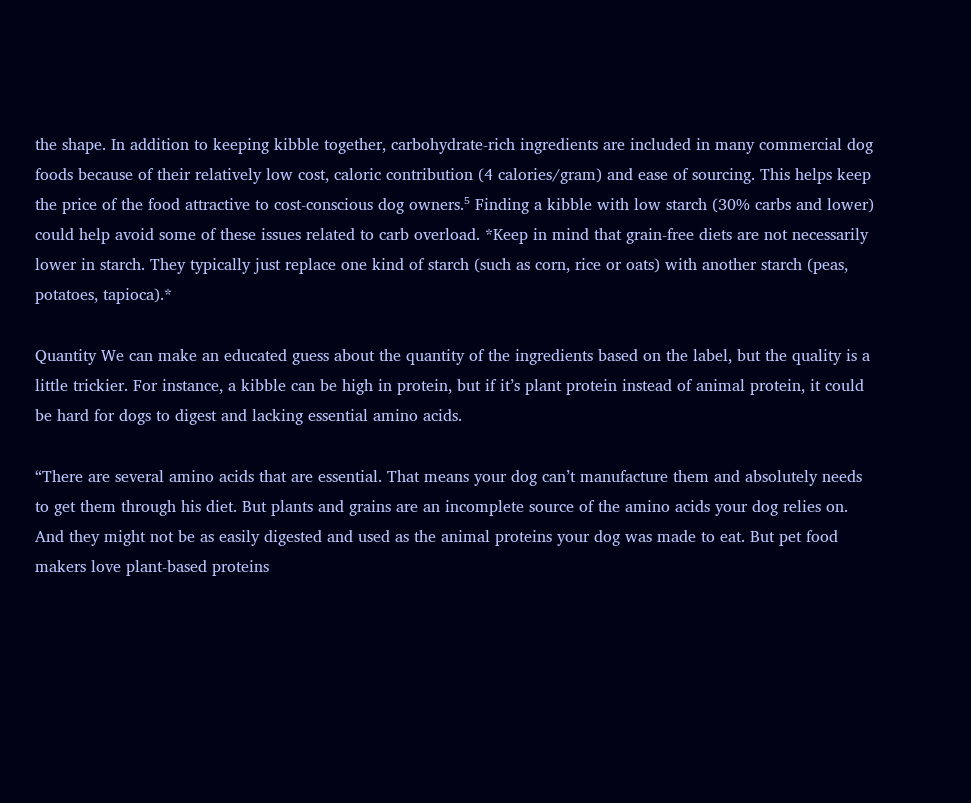the shape. In addition to keeping kibble together, carbohydrate-rich ingredients are included in many commercial dog foods because of their relatively low cost, caloric contribution (4 calories/gram) and ease of sourcing. This helps keep the price of the food attractive to cost-conscious dog owners.⁵ Finding a kibble with low starch (30% carbs and lower) could help avoid some of these issues related to carb overload. *Keep in mind that grain-free diets are not necessarily lower in starch. They typically just replace one kind of starch (such as corn, rice or oats) with another starch (peas, potatoes, tapioca).*

Quantity We can make an educated guess about the quantity of the ingredients based on the label, but the quality is a little trickier. For instance, a kibble can be high in protein, but if it’s plant protein instead of animal protein, it could be hard for dogs to digest and lacking essential amino acids.

“There are several amino acids that are essential. That means your dog can’t manufacture them and absolutely needs to get them through his diet. But plants and grains are an incomplete source of the amino acids your dog relies on. And they might not be as easily digested and used as the animal proteins your dog was made to eat. But pet food makers love plant-based proteins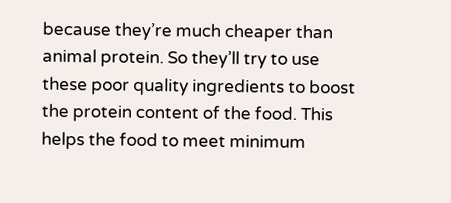because they’re much cheaper than animal protein. So they’ll try to use these poor quality ingredients to boost the protein content of the food. This helps the food to meet minimum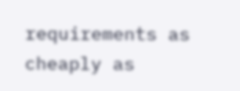requirements as cheaply as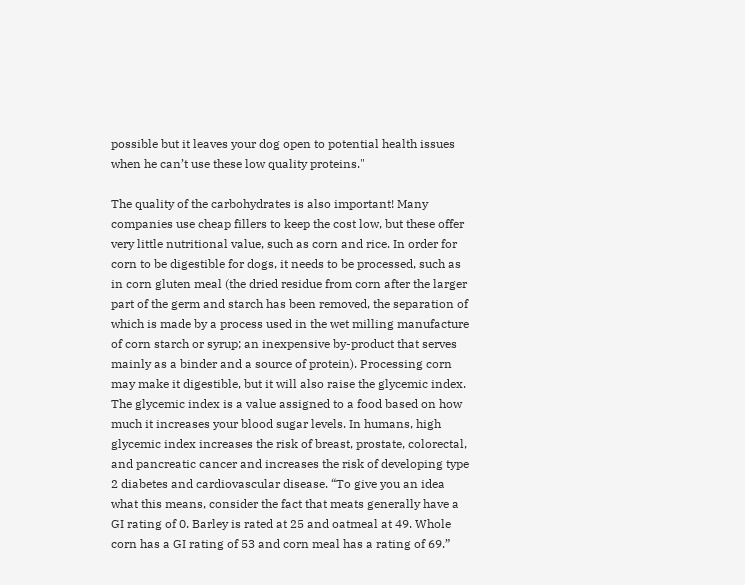possible but it leaves your dog open to potential health issues when he can’t use these low quality proteins."

The quality of the carbohydrates is also important! Many companies use cheap fillers to keep the cost low, but these offer very little nutritional value, such as corn and rice. In order for corn to be digestible for dogs, it needs to be processed, such as in corn gluten meal (the dried residue from corn after the larger part of the germ and starch has been removed, the separation of which is made by a process used in the wet milling manufacture of corn starch or syrup; an inexpensive by-product that serves mainly as a binder and a source of protein). Processing corn may make it digestible, but it will also raise the glycemic index. The glycemic index is a value assigned to a food based on how much it increases your blood sugar levels. In humans, high glycemic index increases the risk of breast, prostate, colorectal, and pancreatic cancer and increases the risk of developing type 2 diabetes and cardiovascular disease. “To give you an idea what this means, consider the fact that meats generally have a GI rating of 0. Barley is rated at 25 and oatmeal at 49. Whole corn has a GI rating of 53 and corn meal has a rating of 69.”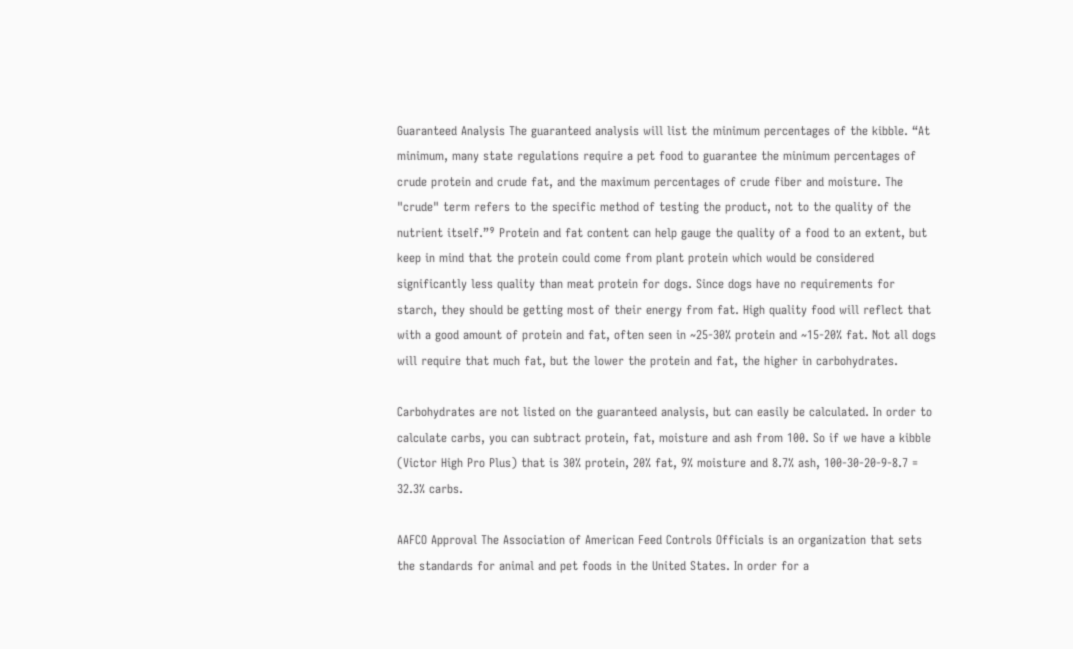Guaranteed Analysis The guaranteed analysis will list the minimum percentages of the kibble. “At minimum, many state regulations require a pet food to guarantee the minimum percentages of crude protein and crude fat, and the maximum percentages of crude fiber and moisture. The "crude" term refers to the specific method of testing the product, not to the quality of the nutrient itself.”⁹ Protein and fat content can help gauge the quality of a food to an extent, but keep in mind that the protein could come from plant protein which would be considered significantly less quality than meat protein for dogs. Since dogs have no requirements for starch, they should be getting most of their energy from fat. High quality food will reflect that with a good amount of protein and fat, often seen in ~25-30% protein and ~15-20% fat. Not all dogs will require that much fat, but the lower the protein and fat, the higher in carbohydrates.

Carbohydrates are not listed on the guaranteed analysis, but can easily be calculated. In order to calculate carbs, you can subtract protein, fat, moisture and ash from 100. So if we have a kibble (Victor High Pro Plus) that is 30% protein, 20% fat, 9% moisture and 8.7% ash, 100-30-20-9-8.7 = 32.3% carbs.

AAFCO Approval The Association of American Feed Controls Officials is an organization that sets the standards for animal and pet foods in the United States. In order for a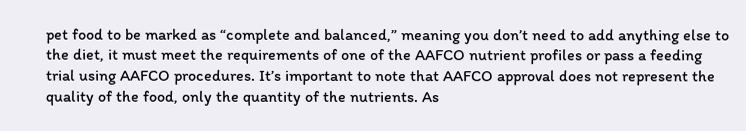pet food to be marked as “complete and balanced,” meaning you don’t need to add anything else to the diet, it must meet the requirements of one of the AAFCO nutrient profiles or pass a feeding trial using AAFCO procedures. It’s important to note that AAFCO approval does not represent the quality of the food, only the quantity of the nutrients. As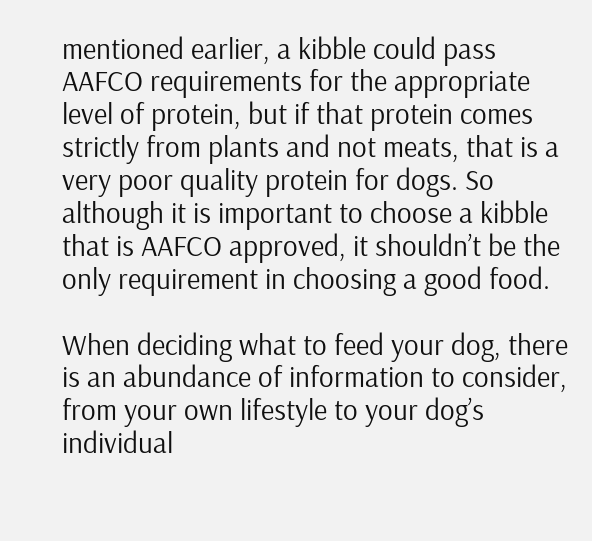mentioned earlier, a kibble could pass AAFCO requirements for the appropriate level of protein, but if that protein comes strictly from plants and not meats, that is a very poor quality protein for dogs. So although it is important to choose a kibble that is AAFCO approved, it shouldn’t be the only requirement in choosing a good food.

When deciding what to feed your dog, there is an abundance of information to consider, from your own lifestyle to your dog’s individual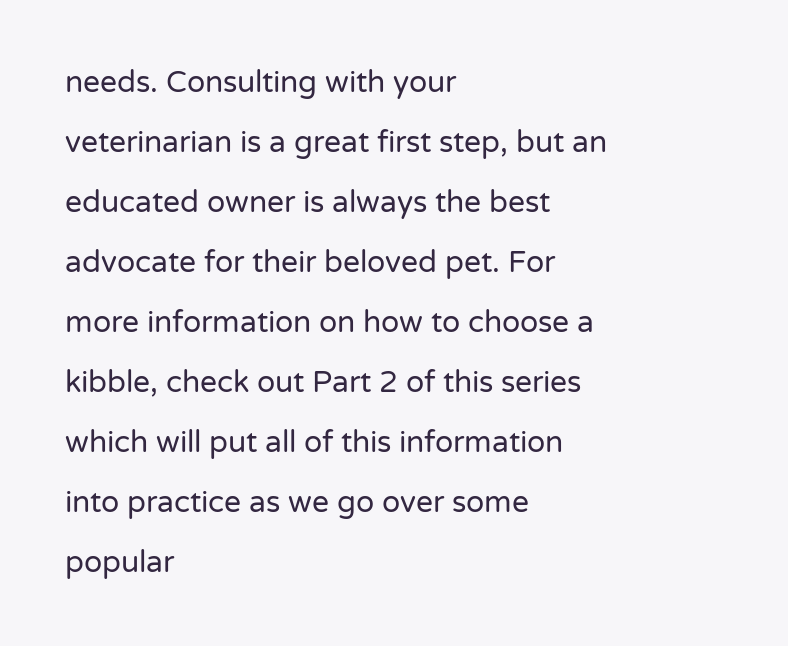needs. Consulting with your veterinarian is a great first step, but an educated owner is always the best advocate for their beloved pet. For more information on how to choose a kibble, check out Part 2 of this series which will put all of this information into practice as we go over some popular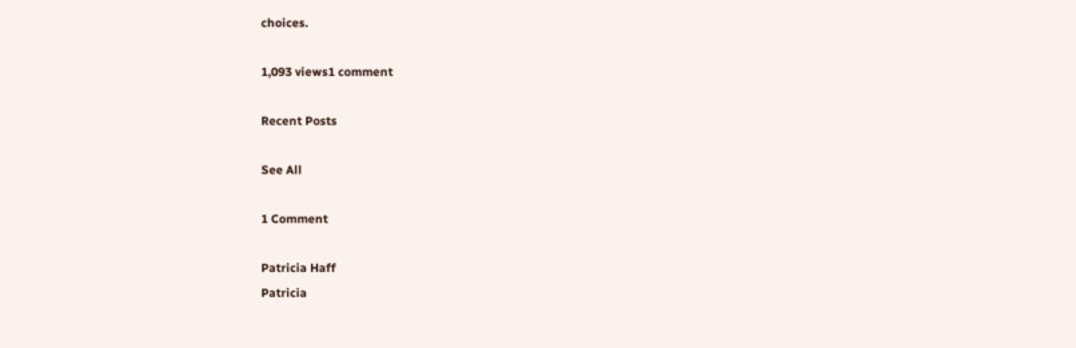choices.

1,093 views1 comment

Recent Posts

See All

1 Comment

Patricia Haff
Patricia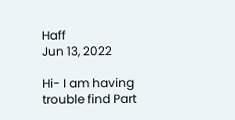Haff
Jun 13, 2022

Hi- I am having trouble find Part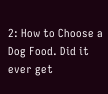2: How to Choose a Dog Food. Did it ever get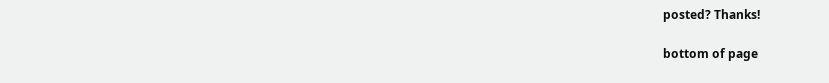posted? Thanks!

bottom of page